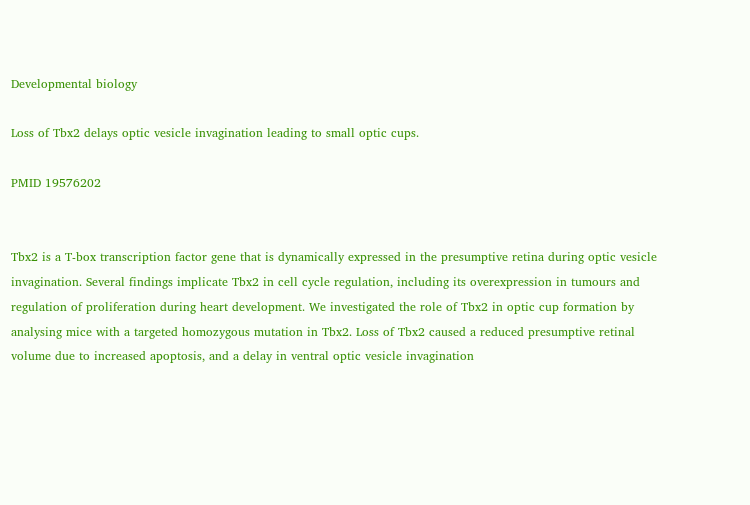Developmental biology

Loss of Tbx2 delays optic vesicle invagination leading to small optic cups.

PMID 19576202


Tbx2 is a T-box transcription factor gene that is dynamically expressed in the presumptive retina during optic vesicle invagination. Several findings implicate Tbx2 in cell cycle regulation, including its overexpression in tumours and regulation of proliferation during heart development. We investigated the role of Tbx2 in optic cup formation by analysing mice with a targeted homozygous mutation in Tbx2. Loss of Tbx2 caused a reduced presumptive retinal volume due to increased apoptosis, and a delay in ventral optic vesicle invagination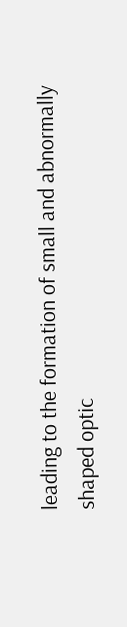leading to the formation of small and abnormally shaped optic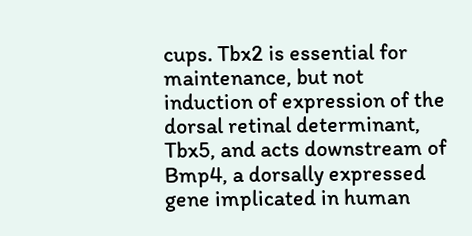cups. Tbx2 is essential for maintenance, but not induction of expression of the dorsal retinal determinant, Tbx5, and acts downstream of Bmp4, a dorsally expressed gene implicated in human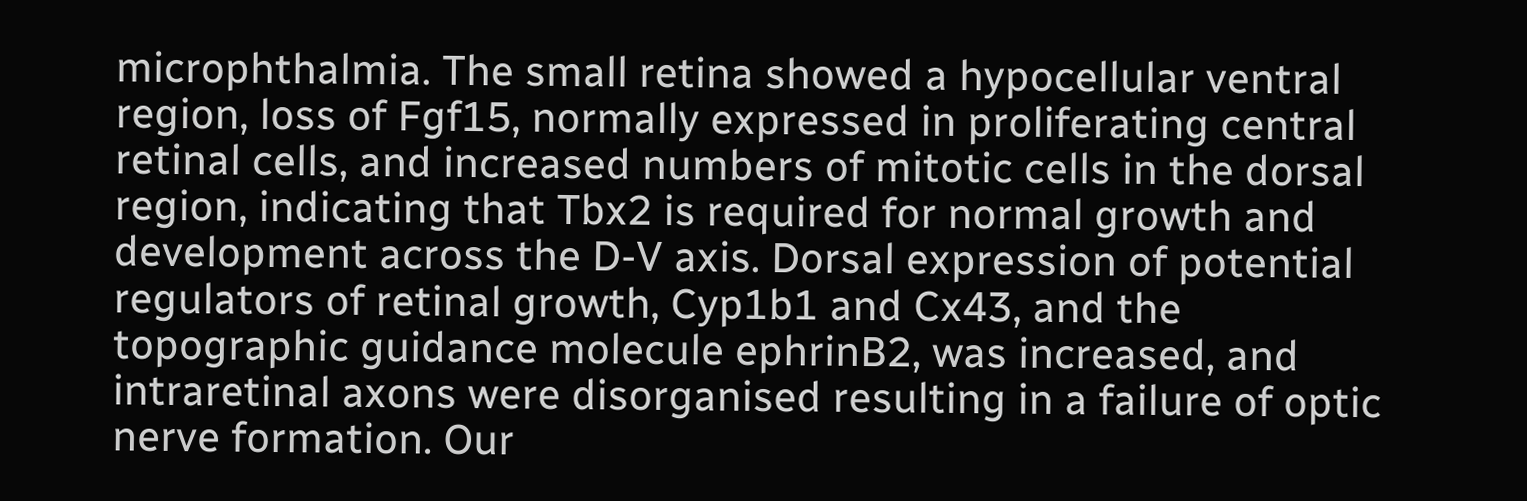microphthalmia. The small retina showed a hypocellular ventral region, loss of Fgf15, normally expressed in proliferating central retinal cells, and increased numbers of mitotic cells in the dorsal region, indicating that Tbx2 is required for normal growth and development across the D-V axis. Dorsal expression of potential regulators of retinal growth, Cyp1b1 and Cx43, and the topographic guidance molecule ephrinB2, was increased, and intraretinal axons were disorganised resulting in a failure of optic nerve formation. Our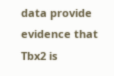data provide evidence that Tbx2 is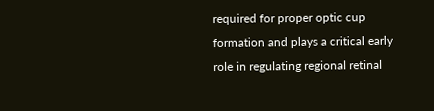required for proper optic cup formation and plays a critical early role in regulating regional retinal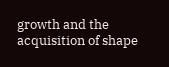growth and the acquisition of shape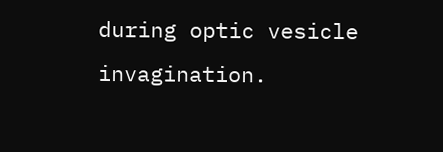during optic vesicle invagination.